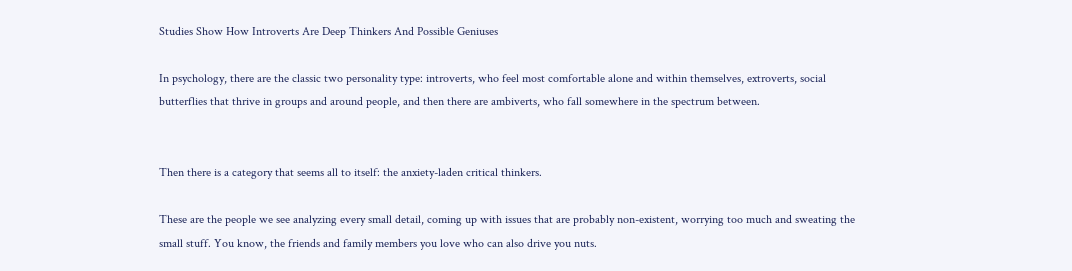Studies Show How Introverts Are Deep Thinkers And Possible Geniuses

In psychology, there are the classic two personality type: introverts, who feel most comfortable alone and within themselves, extroverts, social butterflies that thrive in groups and around people, and then there are ambiverts, who fall somewhere in the spectrum between.


Then there is a category that seems all to itself: the anxiety-laden critical thinkers.

These are the people we see analyzing every small detail, coming up with issues that are probably non-existent, worrying too much and sweating the small stuff. You know, the friends and family members you love who can also drive you nuts.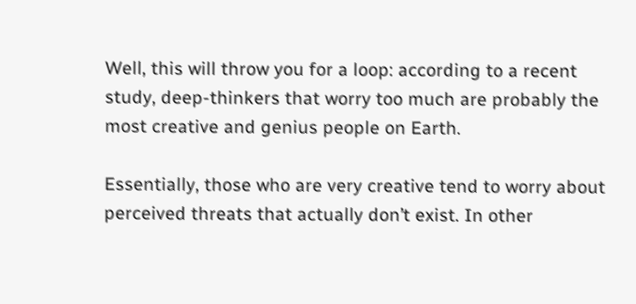Well, this will throw you for a loop: according to a recent study, deep-thinkers that worry too much are probably the most creative and genius people on Earth.

Essentially, those who are very creative tend to worry about perceived threats that actually don’t exist. In other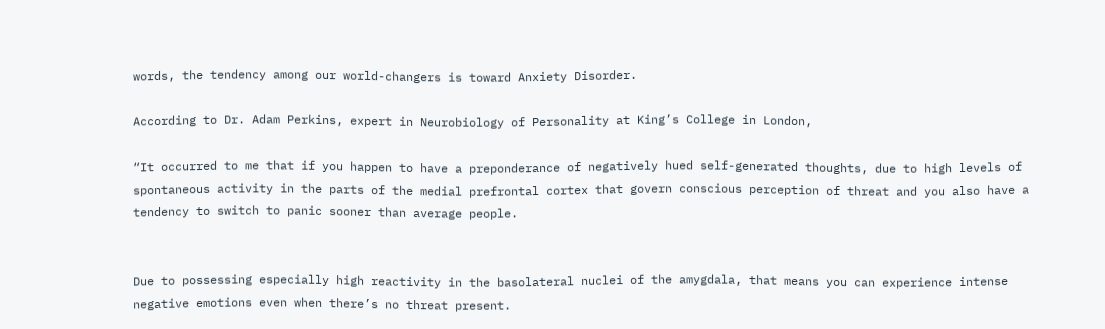words, the tendency among our world-changers is toward Anxiety Disorder.

According to Dr. Adam Perkins, expert in Neurobiology of Personality at King’s College in London,

“It occurred to me that if you happen to have a preponderance of negatively hued self-generated thoughts, due to high levels of spontaneous activity in the parts of the medial prefrontal cortex that govern conscious perception of threat and you also have a tendency to switch to panic sooner than average people.


Due to possessing especially high reactivity in the basolateral nuclei of the amygdala, that means you can experience intense negative emotions even when there’s no threat present.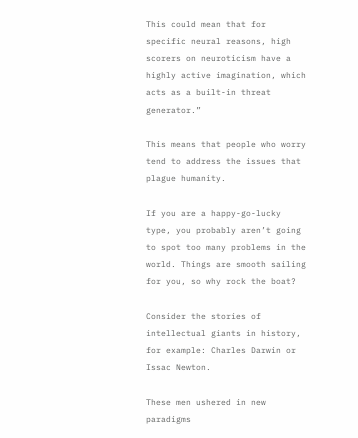This could mean that for specific neural reasons, high scorers on neuroticism have a highly active imagination, which acts as a built-in threat generator.”

This means that people who worry tend to address the issues that plague humanity.

If you are a happy-go-lucky type, you probably aren’t going to spot too many problems in the world. Things are smooth sailing for you, so why rock the boat?

Consider the stories of intellectual giants in history, for example: Charles Darwin or Issac Newton.

These men ushered in new paradigms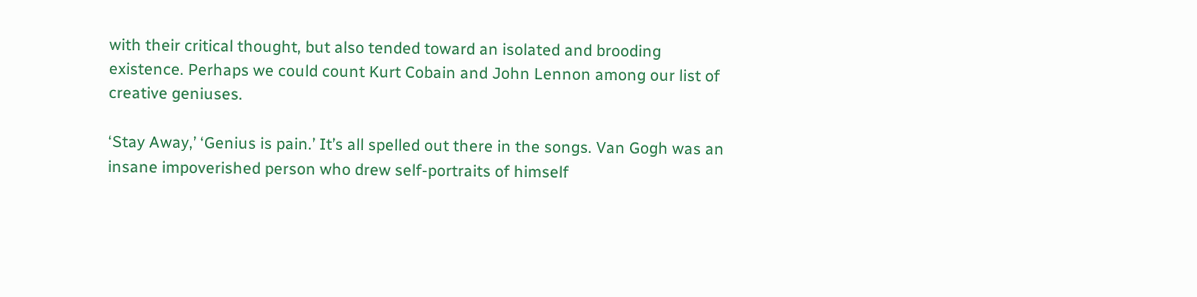with their critical thought, but also tended toward an isolated and brooding existence. Perhaps we could count Kurt Cobain and John Lennon among our list of creative geniuses.

‘Stay Away,’ ‘Genius is pain.’ It’s all spelled out there in the songs. Van Gogh was an insane impoverished person who drew self-portraits of himself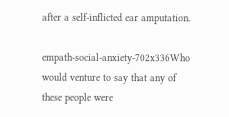after a self-inflicted ear amputation.

empath-social-anxiety-702x336Who would venture to say that any of these people were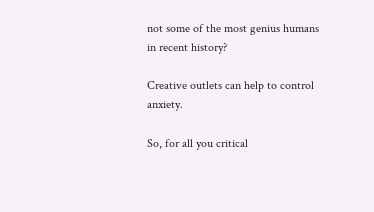not some of the most genius humans in recent history?

Creative outlets can help to control anxiety.

So, for all you critical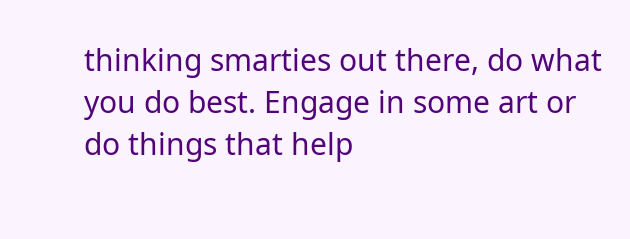thinking smarties out there, do what you do best. Engage in some art or do things that help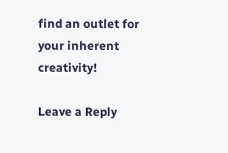find an outlet for your inherent creativity!

Leave a Reply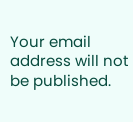Your email address will not be published.